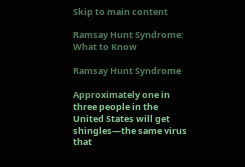Skip to main content

Ramsay Hunt Syndrome: What to Know

Ramsay Hunt Syndrome

Approximately one in three people in the United States will get shingles—the same virus that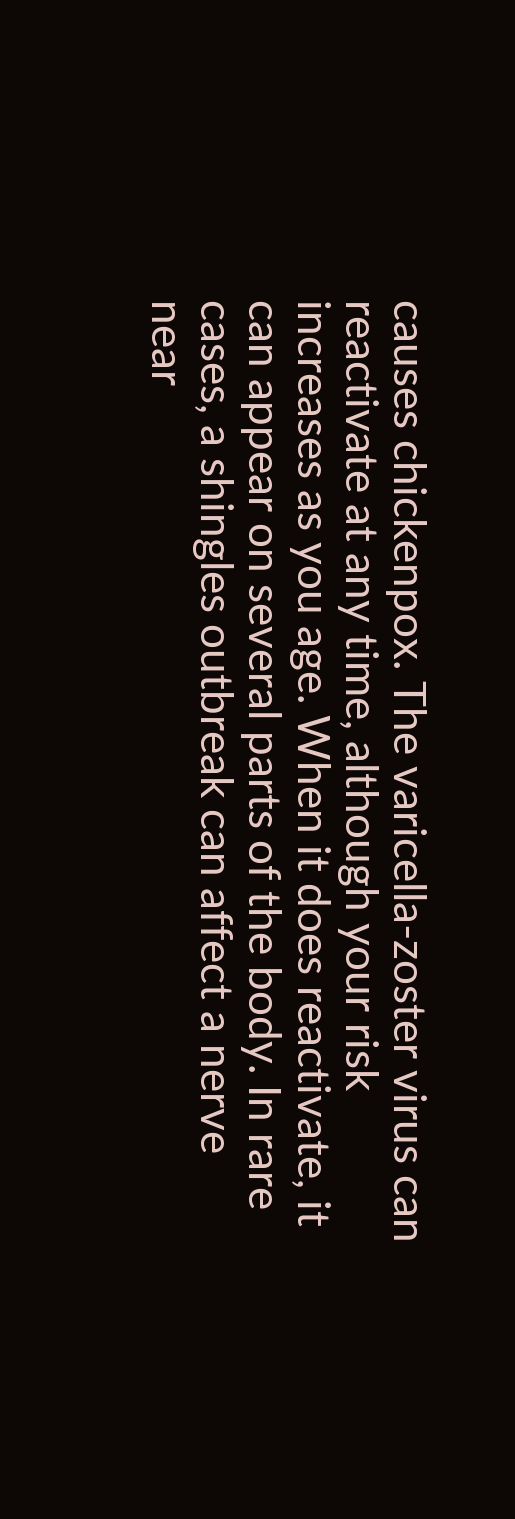causes chickenpox. The varicella-zoster virus can reactivate at any time, although your risk increases as you age. When it does reactivate, it can appear on several parts of the body. In rare cases, a shingles outbreak can affect a nerve near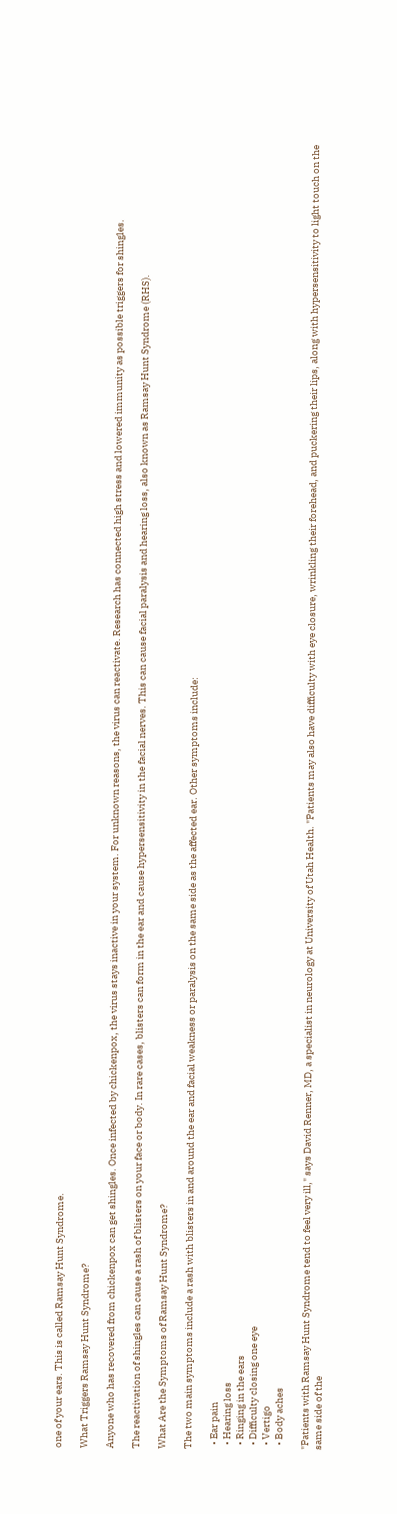one of your ears. This is called Ramsay Hunt Syndrome.

What Triggers Ramsay Hunt Syndrome?

Anyone who has recovered from chickenpox can get shingles. Once infected by chickenpox, the virus stays inactive in your system. For unknown reasons, the virus can reactivate. Research has connected high stress and lowered immunity as possible triggers for shingles.

The reactivation of shingles can cause a rash of blisters on your face or body. In rare cases, blisters can form in the ear and cause hypersensitivity in the facial nerves. This can cause facial paralysis and hearing loss, also known as Ramsay Hunt Syndrome (RHS).

What Are the Symptoms of Ramsay Hunt Syndrome?

The two main symptoms include a rash with blisters in and around the ear and facial weakness or paralysis on the same side as the affected ear. Other symptoms include:

  • Ear pain
  • Hearing loss
  • Ringing in the ears
  • Difficulty closing one eye
  • Vertigo
  • Body aches

"Patients with Ramsay Hunt Syndrome tend to feel very ill," says David Renner, MD, a specialist in neurology at University of Utah Health. "Patients may also have difficulty with eye closure, wrinkling their forehead, and puckering their lips, along with hypersensitivity to light touch on the same side of the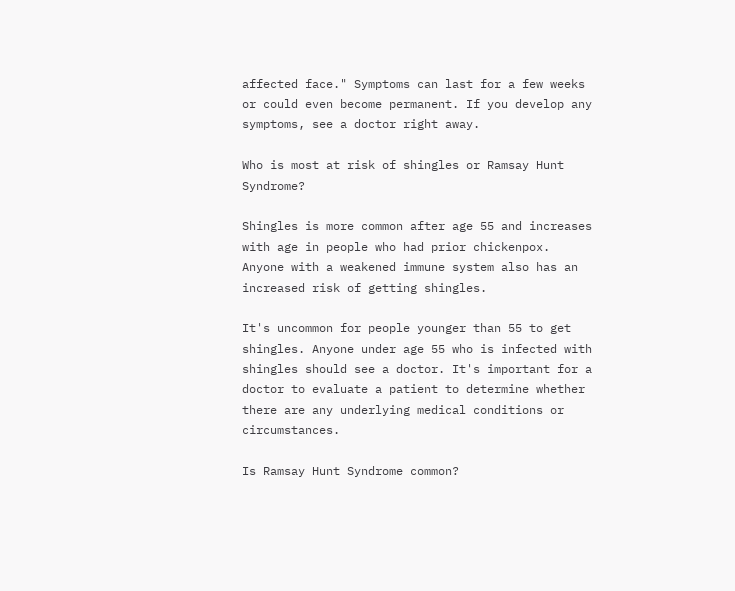affected face." Symptoms can last for a few weeks or could even become permanent. If you develop any symptoms, see a doctor right away.

Who is most at risk of shingles or Ramsay Hunt Syndrome?

Shingles is more common after age 55 and increases with age in people who had prior chickenpox. Anyone with a weakened immune system also has an increased risk of getting shingles.

It's uncommon for people younger than 55 to get shingles. Anyone under age 55 who is infected with shingles should see a doctor. It's important for a doctor to evaluate a patient to determine whether there are any underlying medical conditions or circumstances.

Is Ramsay Hunt Syndrome common?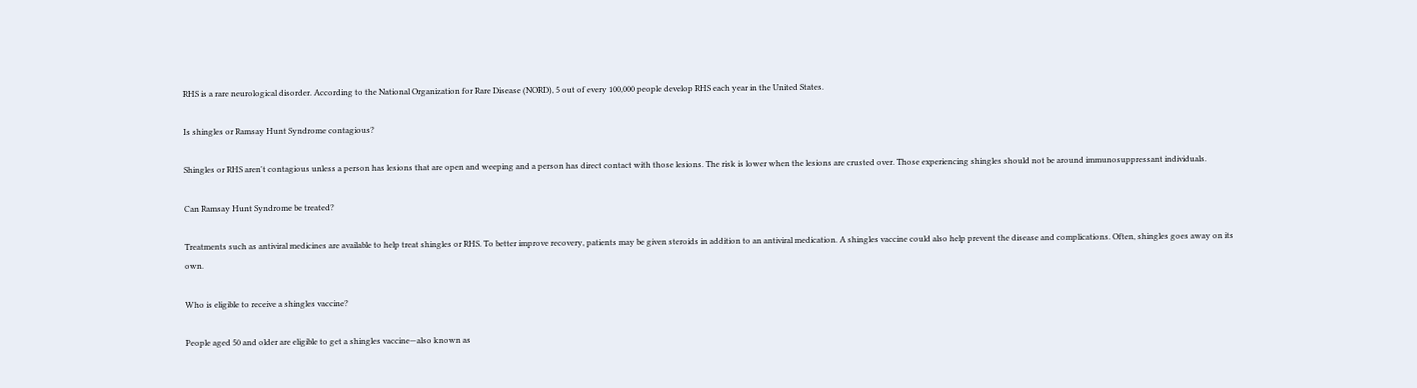RHS is a rare neurological disorder. According to the National Organization for Rare Disease (NORD), 5 out of every 100,000 people develop RHS each year in the United States.

Is shingles or Ramsay Hunt Syndrome contagious?

Shingles or RHS aren't contagious unless a person has lesions that are open and weeping and a person has direct contact with those lesions. The risk is lower when the lesions are crusted over. Those experiencing shingles should not be around immunosuppressant individuals.

Can Ramsay Hunt Syndrome be treated?

Treatments such as antiviral medicines are available to help treat shingles or RHS. To better improve recovery, patients may be given steroids in addition to an antiviral medication. A shingles vaccine could also help prevent the disease and complications. Often, shingles goes away on its own.

Who is eligible to receive a shingles vaccine?

People aged 50 and older are eligible to get a shingles vaccine—also known as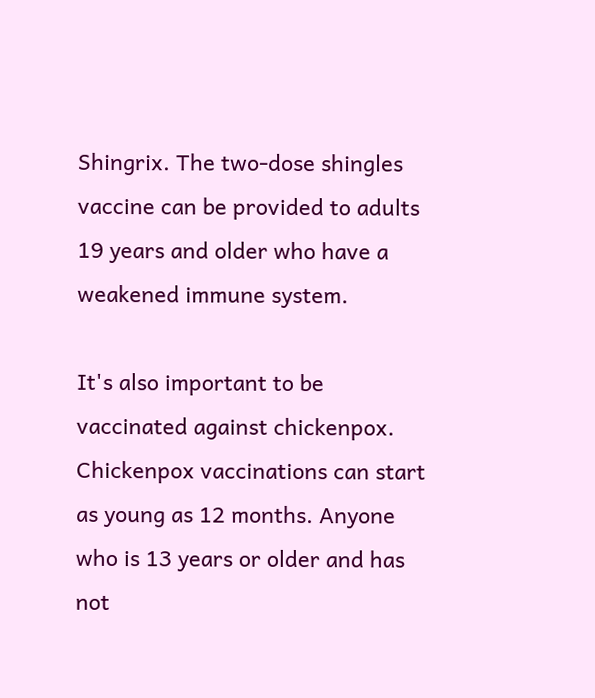Shingrix. The two-dose shingles vaccine can be provided to adults 19 years and older who have a weakened immune system.

It's also important to be vaccinated against chickenpox. Chickenpox vaccinations can start as young as 12 months. Anyone who is 13 years or older and has not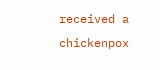received a chickenpox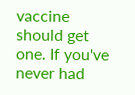vaccine should get one. If you've never had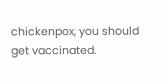chickenpox, you should get vaccinated.